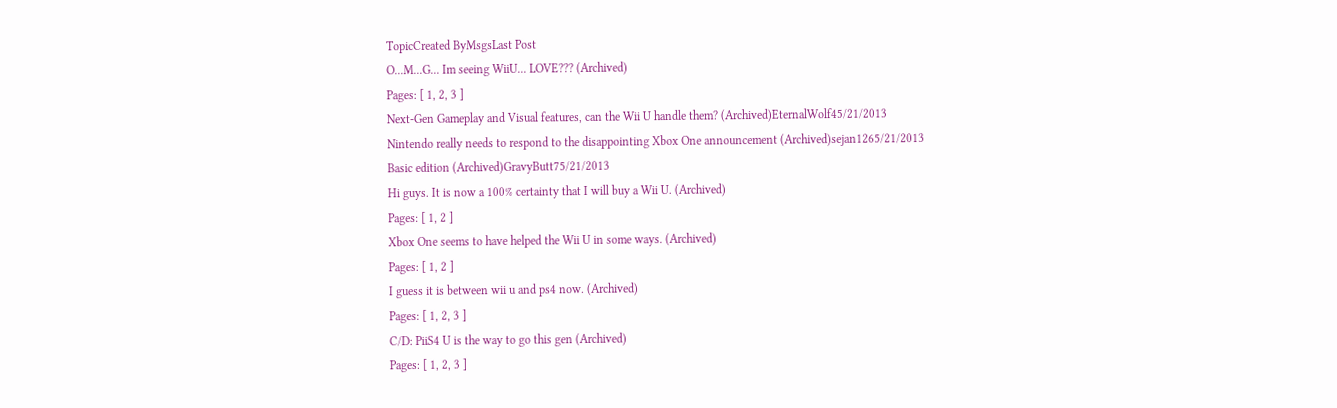TopicCreated ByMsgsLast Post
O...M...G... Im seeing WiiU... LOVE??? (Archived)
Pages: [ 1, 2, 3 ]
Next-Gen Gameplay and Visual features, can the Wii U handle them? (Archived)EternalWolf45/21/2013
Nintendo really needs to respond to the disappointing Xbox One announcement (Archived)sejan1265/21/2013
Basic edition (Archived)GravyButt75/21/2013
Hi guys. It is now a 100% certainty that I will buy a Wii U. (Archived)
Pages: [ 1, 2 ]
Xbox One seems to have helped the Wii U in some ways. (Archived)
Pages: [ 1, 2 ]
I guess it is between wii u and ps4 now. (Archived)
Pages: [ 1, 2, 3 ]
C/D: PiiS4 U is the way to go this gen (Archived)
Pages: [ 1, 2, 3 ]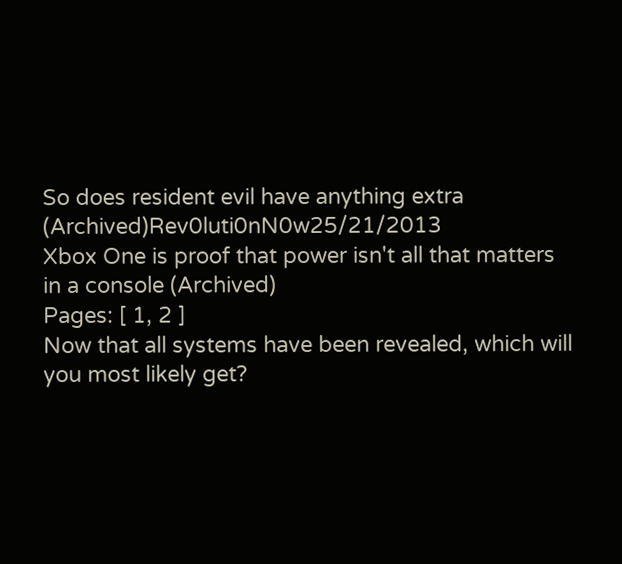So does resident evil have anything extra (Archived)Rev0luti0nN0w25/21/2013
Xbox One is proof that power isn't all that matters in a console (Archived)
Pages: [ 1, 2 ]
Now that all systems have been revealed, which will you most likely get?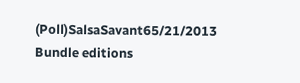(Poll)SalsaSavant65/21/2013
Bundle editions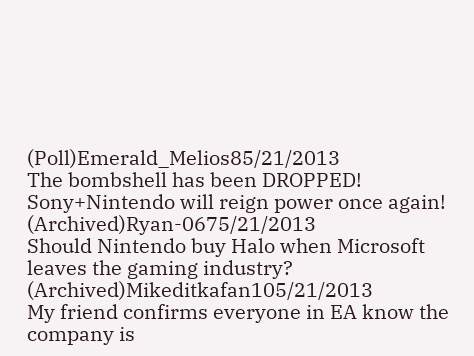(Poll)Emerald_Melios85/21/2013
The bombshell has been DROPPED! Sony+Nintendo will reign power once again! (Archived)Ryan-0675/21/2013
Should Nintendo buy Halo when Microsoft leaves the gaming industry? (Archived)Mikeditkafan105/21/2013
My friend confirms everyone in EA know the company is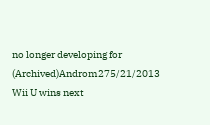no longer developing for (Archived)Androm275/21/2013
Wii U wins next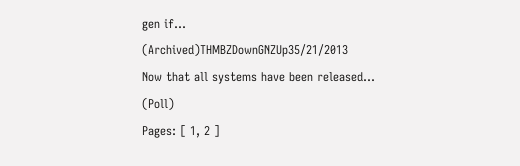gen if... (Archived)THMBZDownGNZUp35/21/2013
Now that all systems have been released... (Poll)
Pages: [ 1, 2 ]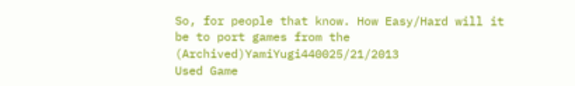So, for people that know. How Easy/Hard will it be to port games from the (Archived)YamiYugi440025/21/2013
Used Game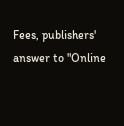Fees, publishers' answer to "Online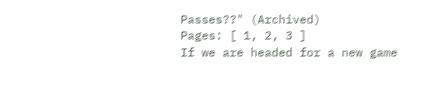Passes??" (Archived)
Pages: [ 1, 2, 3 ]
If we are headed for a new game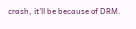crash, it'll be because of DRM.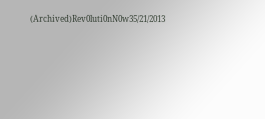(Archived)Rev0luti0nN0w35/21/2013